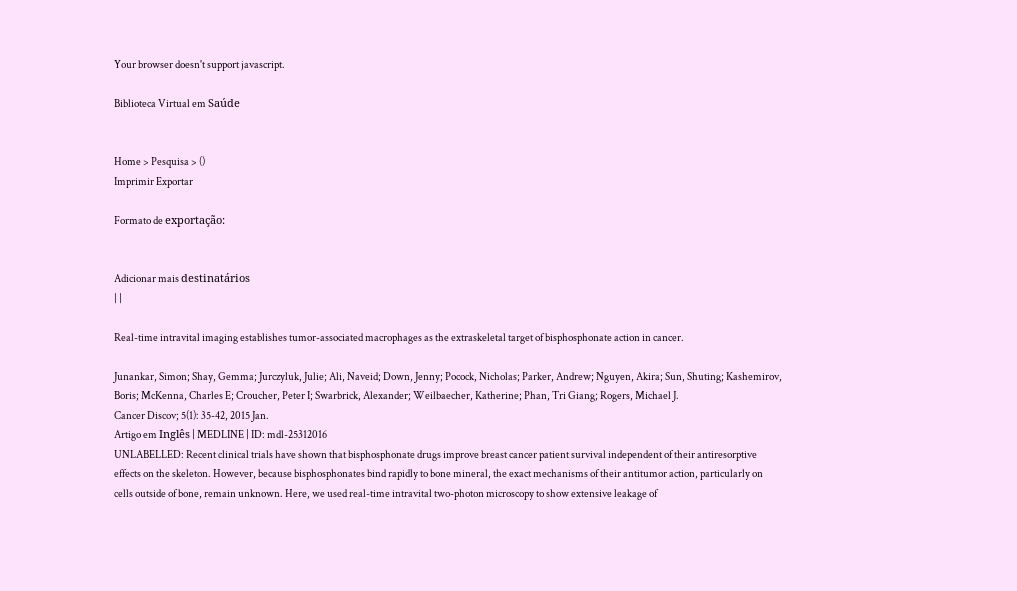Your browser doesn't support javascript.

Biblioteca Virtual em Saúde


Home > Pesquisa > ()
Imprimir Exportar

Formato de exportação:


Adicionar mais destinatários
| |

Real-time intravital imaging establishes tumor-associated macrophages as the extraskeletal target of bisphosphonate action in cancer.

Junankar, Simon; Shay, Gemma; Jurczyluk, Julie; Ali, Naveid; Down, Jenny; Pocock, Nicholas; Parker, Andrew; Nguyen, Akira; Sun, Shuting; Kashemirov, Boris; McKenna, Charles E; Croucher, Peter I; Swarbrick, Alexander; Weilbaecher, Katherine; Phan, Tri Giang; Rogers, Michael J.
Cancer Discov; 5(1): 35-42, 2015 Jan.
Artigo em Inglês | MEDLINE | ID: mdl-25312016
UNLABELLED: Recent clinical trials have shown that bisphosphonate drugs improve breast cancer patient survival independent of their antiresorptive effects on the skeleton. However, because bisphosphonates bind rapidly to bone mineral, the exact mechanisms of their antitumor action, particularly on cells outside of bone, remain unknown. Here, we used real-time intravital two-photon microscopy to show extensive leakage of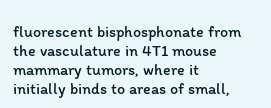fluorescent bisphosphonate from the vasculature in 4T1 mouse mammary tumors, where it initially binds to areas of small,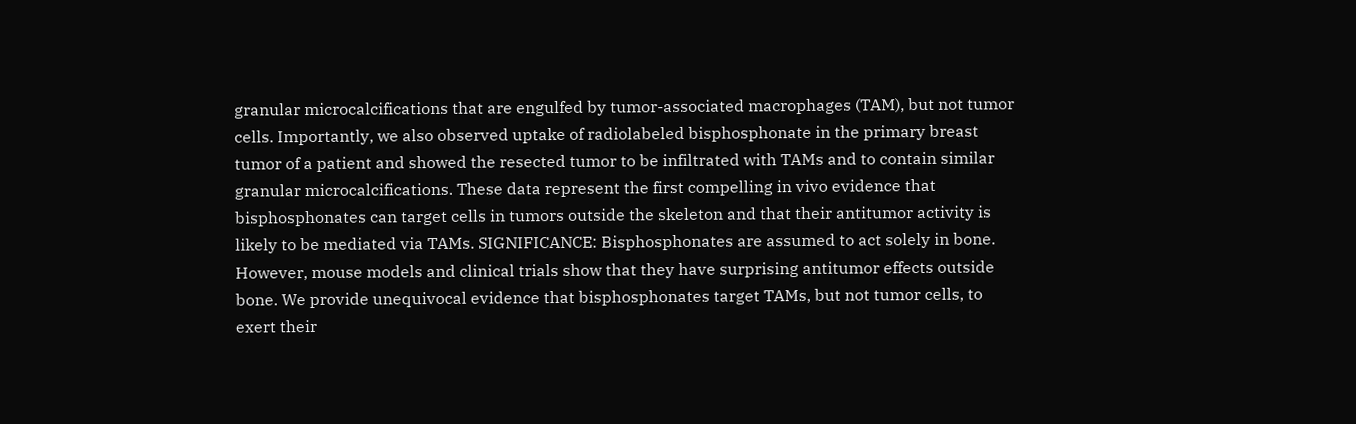granular microcalcifications that are engulfed by tumor-associated macrophages (TAM), but not tumor cells. Importantly, we also observed uptake of radiolabeled bisphosphonate in the primary breast tumor of a patient and showed the resected tumor to be infiltrated with TAMs and to contain similar granular microcalcifications. These data represent the first compelling in vivo evidence that bisphosphonates can target cells in tumors outside the skeleton and that their antitumor activity is likely to be mediated via TAMs. SIGNIFICANCE: Bisphosphonates are assumed to act solely in bone. However, mouse models and clinical trials show that they have surprising antitumor effects outside bone. We provide unequivocal evidence that bisphosphonates target TAMs, but not tumor cells, to exert their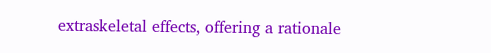extraskeletal effects, offering a rationale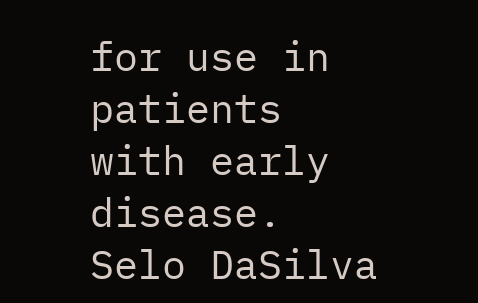for use in patients with early disease.
Selo DaSilva